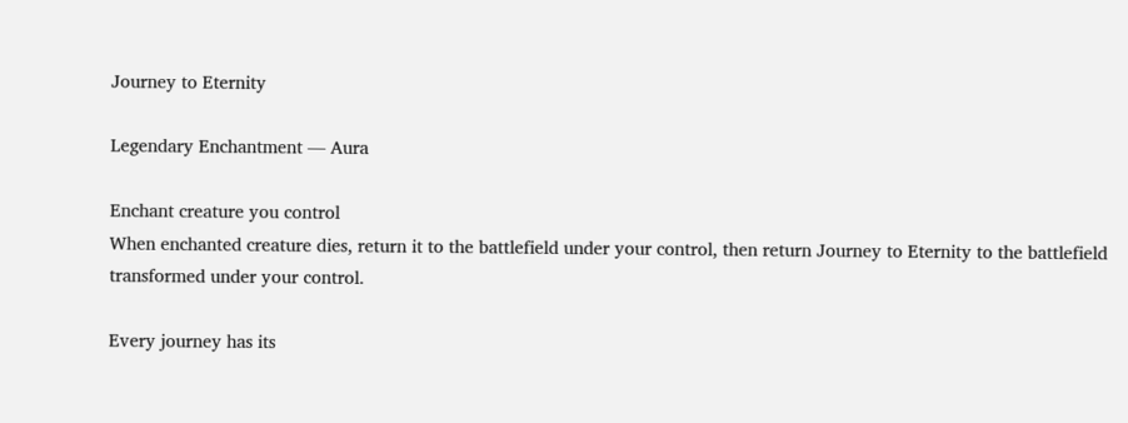Journey to Eternity

Legendary Enchantment — Aura

Enchant creature you control
When enchanted creature dies, return it to the battlefield under your control, then return Journey to Eternity to the battlefield transformed under your control.

Every journey has its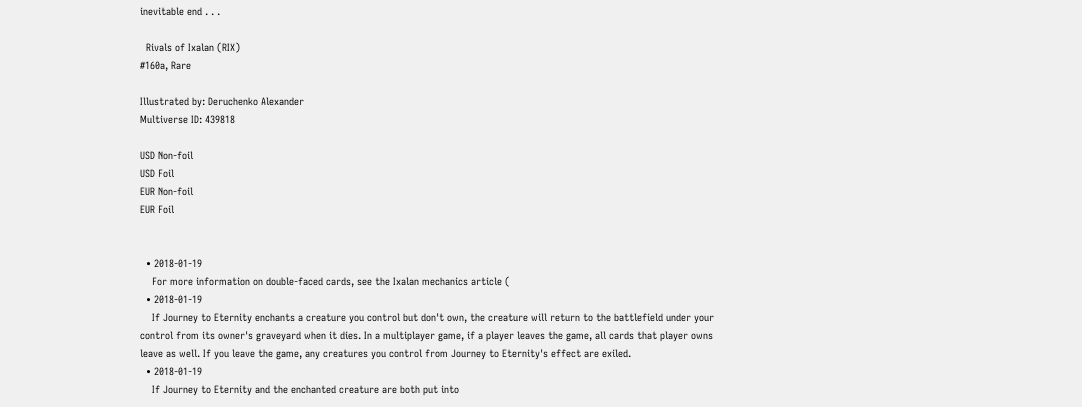inevitable end . . .

  Rivals of Ixalan (RIX)
#160a, Rare

Illustrated by: Deruchenko Alexander
Multiverse ID: 439818

USD Non-foil
USD Foil
EUR Non-foil
EUR Foil


  • 2018-01-19
    For more information on double-faced cards, see the Ixalan mechanics article (
  • 2018-01-19
    If Journey to Eternity enchants a creature you control but don't own, the creature will return to the battlefield under your control from its owner's graveyard when it dies. In a multiplayer game, if a player leaves the game, all cards that player owns leave as well. If you leave the game, any creatures you control from Journey to Eternity's effect are exiled.
  • 2018-01-19
    If Journey to Eternity and the enchanted creature are both put into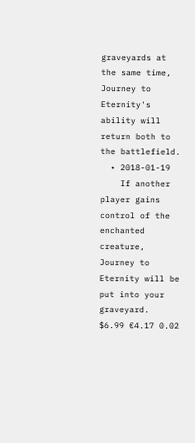graveyards at the same time, Journey to Eternity's ability will return both to the battlefield.
  • 2018-01-19
    If another player gains control of the enchanted creature, Journey to Eternity will be put into your graveyard.
$6.99 €4.17 0.02